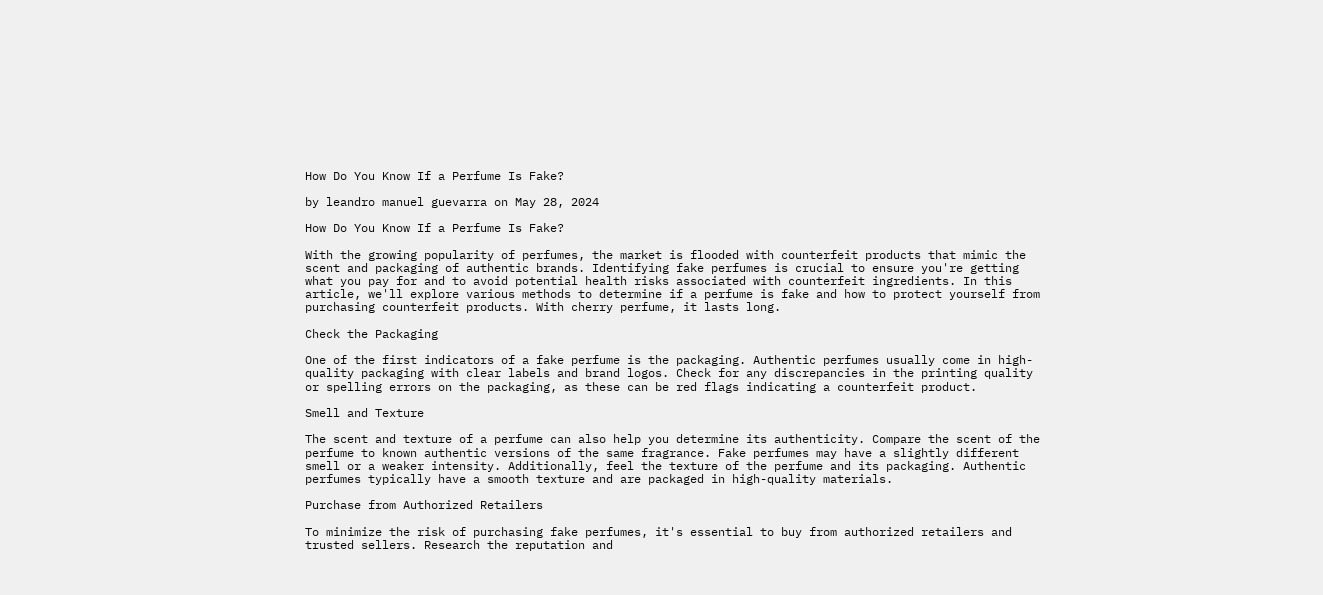How Do You Know If a Perfume Is Fake?

by leandro manuel guevarra on May 28, 2024

How Do You Know If a Perfume Is Fake?

With the growing popularity of perfumes, the market is flooded with counterfeit products that mimic the scent and packaging of authentic brands. Identifying fake perfumes is crucial to ensure you're getting what you pay for and to avoid potential health risks associated with counterfeit ingredients. In this article, we'll explore various methods to determine if a perfume is fake and how to protect yourself from purchasing counterfeit products. With cherry perfume, it lasts long.

Check the Packaging

One of the first indicators of a fake perfume is the packaging. Authentic perfumes usually come in high-quality packaging with clear labels and brand logos. Check for any discrepancies in the printing quality or spelling errors on the packaging, as these can be red flags indicating a counterfeit product.

Smell and Texture

The scent and texture of a perfume can also help you determine its authenticity. Compare the scent of the perfume to known authentic versions of the same fragrance. Fake perfumes may have a slightly different smell or a weaker intensity. Additionally, feel the texture of the perfume and its packaging. Authentic perfumes typically have a smooth texture and are packaged in high-quality materials.

Purchase from Authorized Retailers

To minimize the risk of purchasing fake perfumes, it's essential to buy from authorized retailers and trusted sellers. Research the reputation and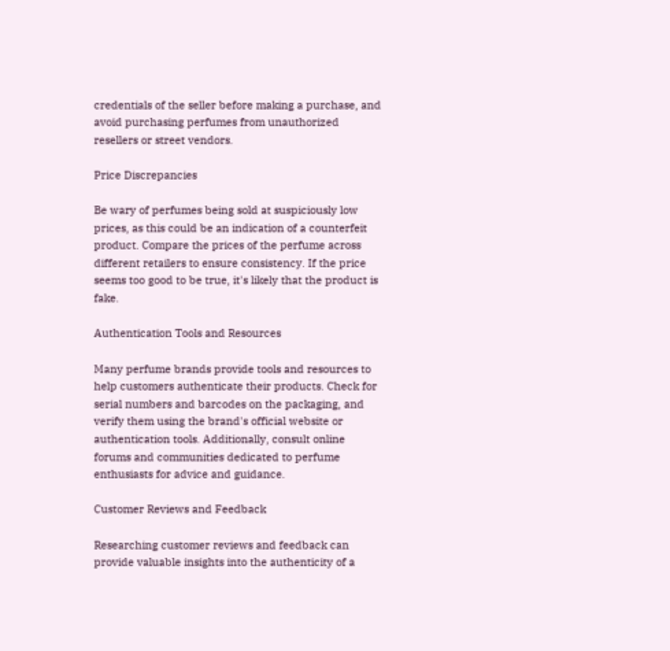credentials of the seller before making a purchase, and avoid purchasing perfumes from unauthorized resellers or street vendors.

Price Discrepancies

Be wary of perfumes being sold at suspiciously low prices, as this could be an indication of a counterfeit product. Compare the prices of the perfume across different retailers to ensure consistency. If the price seems too good to be true, it's likely that the product is fake.

Authentication Tools and Resources

Many perfume brands provide tools and resources to help customers authenticate their products. Check for serial numbers and barcodes on the packaging, and verify them using the brand's official website or authentication tools. Additionally, consult online forums and communities dedicated to perfume enthusiasts for advice and guidance.

Customer Reviews and Feedback

Researching customer reviews and feedback can provide valuable insights into the authenticity of a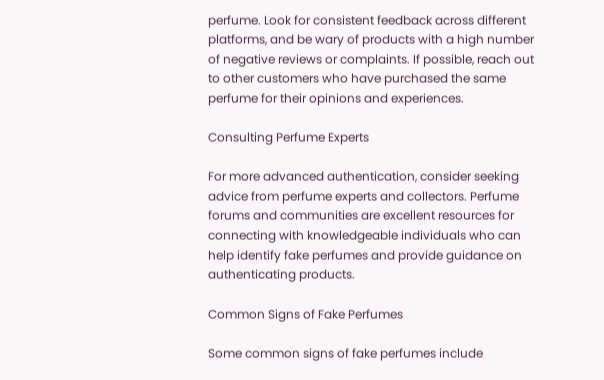perfume. Look for consistent feedback across different platforms, and be wary of products with a high number of negative reviews or complaints. If possible, reach out to other customers who have purchased the same perfume for their opinions and experiences.

Consulting Perfume Experts

For more advanced authentication, consider seeking advice from perfume experts and collectors. Perfume forums and communities are excellent resources for connecting with knowledgeable individuals who can help identify fake perfumes and provide guidance on authenticating products.

Common Signs of Fake Perfumes

Some common signs of fake perfumes include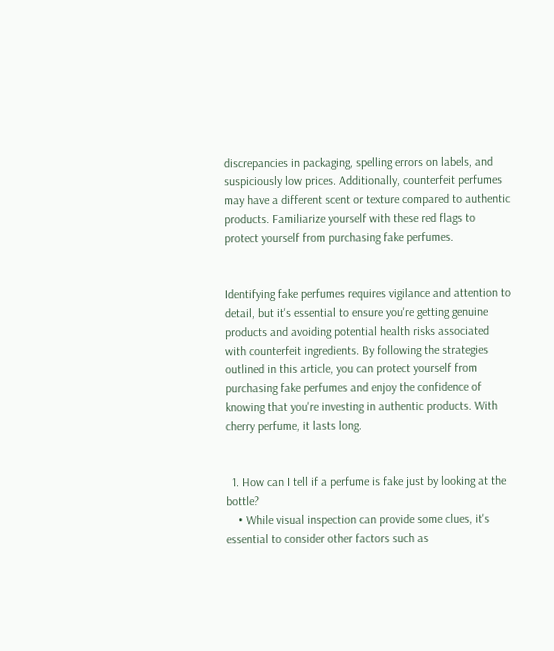discrepancies in packaging, spelling errors on labels, and suspiciously low prices. Additionally, counterfeit perfumes may have a different scent or texture compared to authentic products. Familiarize yourself with these red flags to protect yourself from purchasing fake perfumes.


Identifying fake perfumes requires vigilance and attention to detail, but it's essential to ensure you're getting genuine products and avoiding potential health risks associated with counterfeit ingredients. By following the strategies outlined in this article, you can protect yourself from purchasing fake perfumes and enjoy the confidence of knowing that you're investing in authentic products. With cherry perfume, it lasts long.


  1. How can I tell if a perfume is fake just by looking at the bottle?
    • While visual inspection can provide some clues, it's essential to consider other factors such as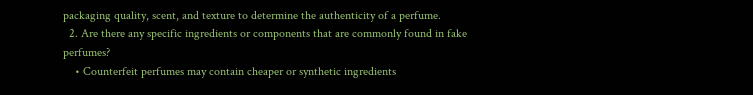packaging quality, scent, and texture to determine the authenticity of a perfume.
  2. Are there any specific ingredients or components that are commonly found in fake perfumes?
    • Counterfeit perfumes may contain cheaper or synthetic ingredients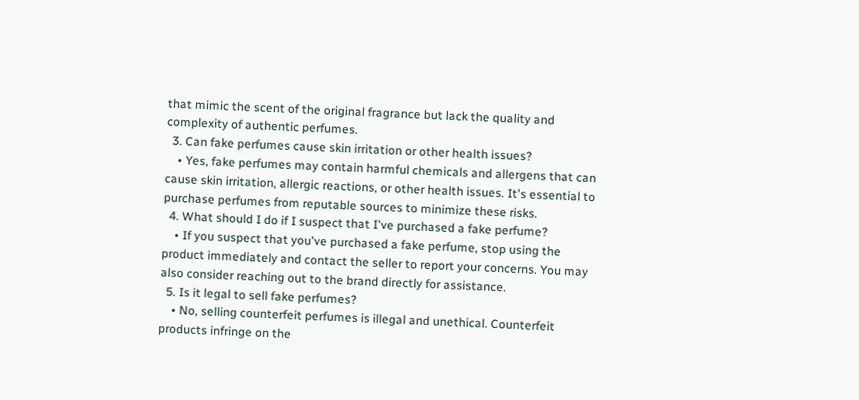that mimic the scent of the original fragrance but lack the quality and complexity of authentic perfumes.
  3. Can fake perfumes cause skin irritation or other health issues?
    • Yes, fake perfumes may contain harmful chemicals and allergens that can cause skin irritation, allergic reactions, or other health issues. It's essential to purchase perfumes from reputable sources to minimize these risks.
  4. What should I do if I suspect that I've purchased a fake perfume?
    • If you suspect that you've purchased a fake perfume, stop using the product immediately and contact the seller to report your concerns. You may also consider reaching out to the brand directly for assistance.
  5. Is it legal to sell fake perfumes?
    • No, selling counterfeit perfumes is illegal and unethical. Counterfeit products infringe on the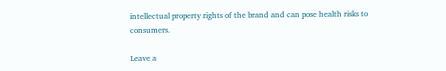intellectual property rights of the brand and can pose health risks to consumers.

Leave a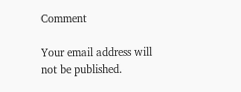Comment

Your email address will not be published.